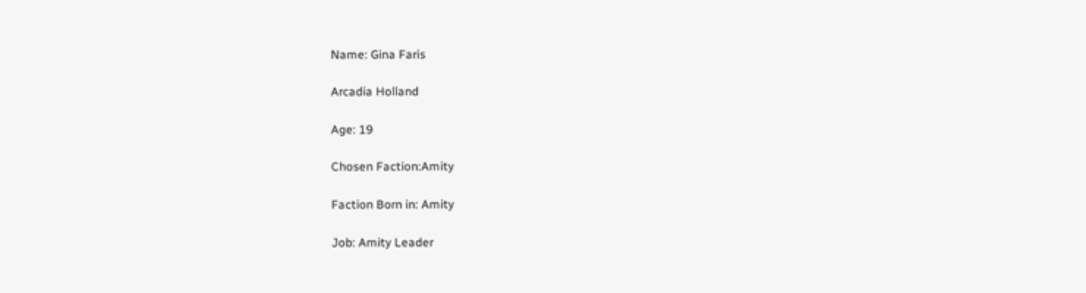Name: Gina Faris

Arcadia Holland

Age: 19

Chosen Faction:Amity

Faction Born in: Amity

Job: Amity Leader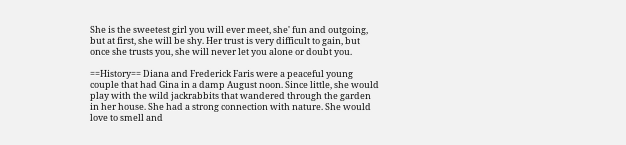She is the sweetest girl you will ever meet, she' fun and outgoing, but at first, she will be shy. Her trust is very difficult to gain, but once she trusts you, she will never let you alone or doubt you.

==History== Diana and Frederick Faris were a peaceful young couple that had Gina in a damp August noon. Since little, she would play with the wild jackrabbits that wandered through the garden in her house. She had a strong connection with nature. She would love to smell and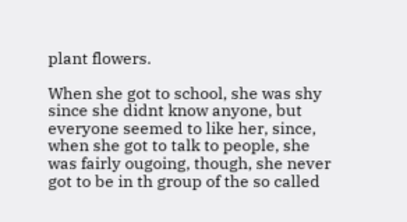plant flowers.

When she got to school, she was shy since she didnt know anyone, but everyone seemed to like her, since, when she got to talk to people, she was fairly ougoing, though, she never got to be in th group of the so called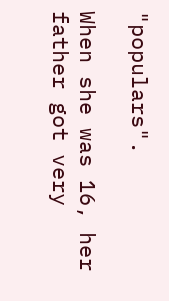"populars".

When she was 16, her father got very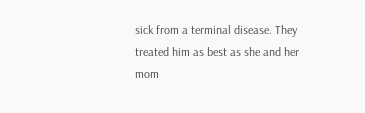sick from a terminal disease. They treated him as best as she and her mom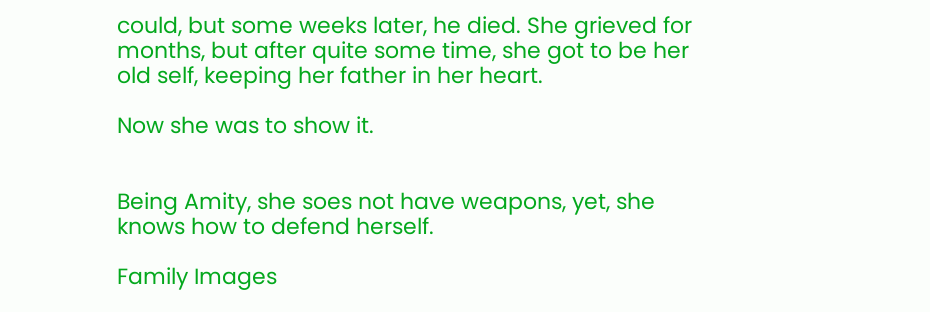could, but some weeks later, he died. She grieved for months, but after quite some time, she got to be her old self, keeping her father in her heart.

Now she was to show it.


Being Amity, she soes not have weapons, yet, she knows how to defend herself.

Family Images